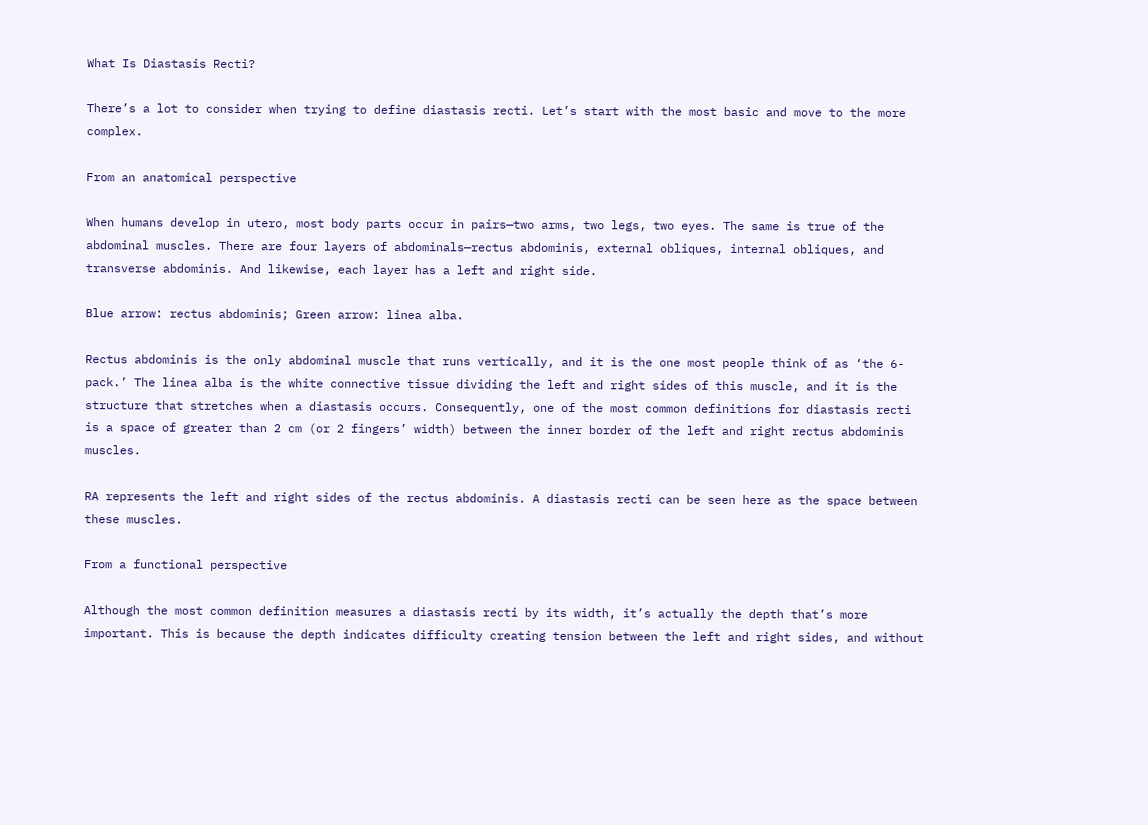What Is Diastasis Recti?

There’s a lot to consider when trying to define diastasis recti. Let’s start with the most basic and move to the more complex.

From an anatomical perspective

When humans develop in utero, most body parts occur in pairs—two arms, two legs, two eyes. The same is true of the abdominal muscles. There are four layers of abdominals—rectus abdominis, external obliques, internal obliques, and transverse abdominis. And likewise, each layer has a left and right side.

Blue arrow: rectus abdominis; Green arrow: linea alba.

Rectus abdominis is the only abdominal muscle that runs vertically, and it is the one most people think of as ‘the 6-pack.’ The linea alba is the white connective tissue dividing the left and right sides of this muscle, and it is the structure that stretches when a diastasis occurs. Consequently, one of the most common definitions for diastasis recti is a space of greater than 2 cm (or 2 fingers’ width) between the inner border of the left and right rectus abdominis muscles.

RA represents the left and right sides of the rectus abdominis. A diastasis recti can be seen here as the space between these muscles.

From a functional perspective

Although the most common definition measures a diastasis recti by its width, it’s actually the depth that’s more important. This is because the depth indicates difficulty creating tension between the left and right sides, and without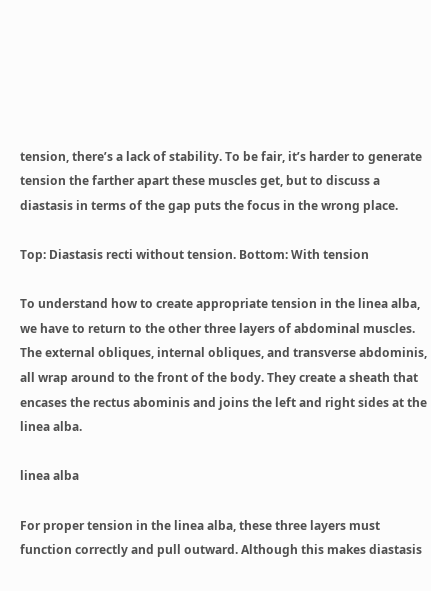tension, there’s a lack of stability. To be fair, it’s harder to generate tension the farther apart these muscles get, but to discuss a diastasis in terms of the gap puts the focus in the wrong place.

Top: Diastasis recti without tension. Bottom: With tension

To understand how to create appropriate tension in the linea alba, we have to return to the other three layers of abdominal muscles. The external obliques, internal obliques, and transverse abdominis, all wrap around to the front of the body. They create a sheath that encases the rectus abominis and joins the left and right sides at the linea alba.

linea alba

For proper tension in the linea alba, these three layers must function correctly and pull outward. Although this makes diastasis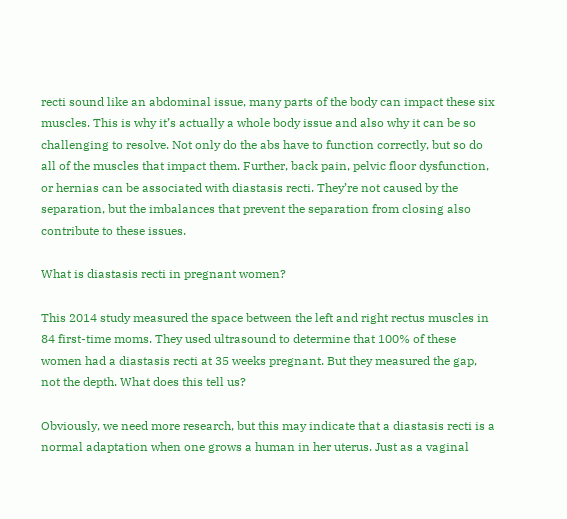recti sound like an abdominal issue, many parts of the body can impact these six muscles. This is why it’s actually a whole body issue and also why it can be so challenging to resolve. Not only do the abs have to function correctly, but so do all of the muscles that impact them. Further, back pain, pelvic floor dysfunction, or hernias can be associated with diastasis recti. They’re not caused by the separation, but the imbalances that prevent the separation from closing also contribute to these issues.

What is diastasis recti in pregnant women?

This 2014 study measured the space between the left and right rectus muscles in 84 first-time moms. They used ultrasound to determine that 100% of these women had a diastasis recti at 35 weeks pregnant. But they measured the gap, not the depth. What does this tell us?

Obviously, we need more research, but this may indicate that a diastasis recti is a normal adaptation when one grows a human in her uterus. Just as a vaginal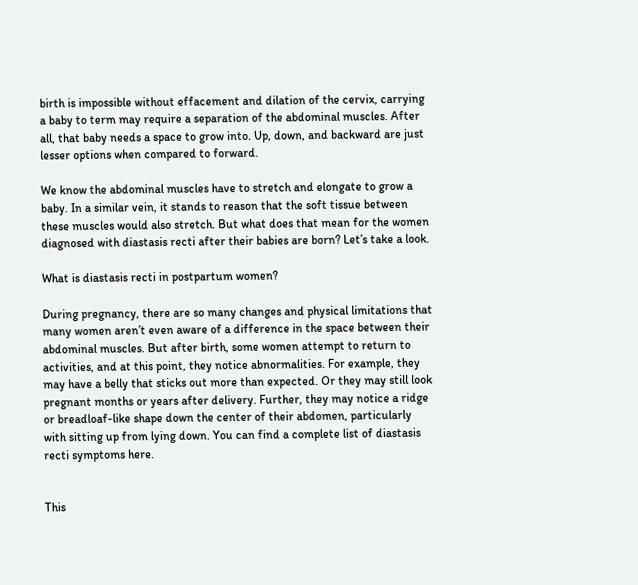birth is impossible without effacement and dilation of the cervix, carrying a baby to term may require a separation of the abdominal muscles. After all, that baby needs a space to grow into. Up, down, and backward are just lesser options when compared to forward.

We know the abdominal muscles have to stretch and elongate to grow a baby. In a similar vein, it stands to reason that the soft tissue between these muscles would also stretch. But what does that mean for the women diagnosed with diastasis recti after their babies are born? Let’s take a look.

What is diastasis recti in postpartum women?

During pregnancy, there are so many changes and physical limitations that many women aren’t even aware of a difference in the space between their abdominal muscles. But after birth, some women attempt to return to activities, and at this point, they notice abnormalities. For example, they may have a belly that sticks out more than expected. Or they may still look pregnant months or years after delivery. Further, they may notice a ridge or breadloaf-like shape down the center of their abdomen, particularly with sitting up from lying down. You can find a complete list of diastasis recti symptoms here.


This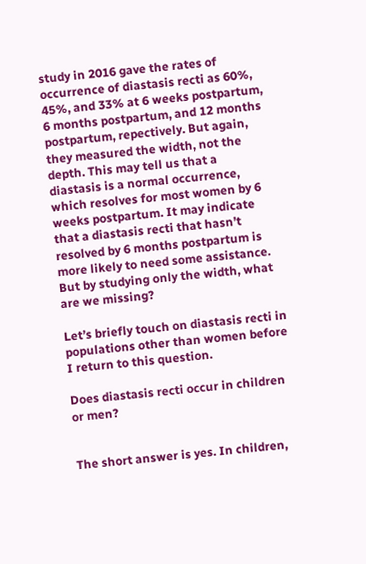study in 2016 gave the rates of occurrence of diastasis recti as 60%, 45%, and 33% at 6 weeks postpartum, 6 months postpartum, and 12 months postpartum, repectively. But again, they measured the width, not the depth. This may tell us that a diastasis is a normal occurrence, which resolves for most women by 6 weeks postpartum. It may indicate that a diastasis recti that hasn’t resolved by 6 months postpartum is more likely to need some assistance. But by studying only the width, what are we missing?

Let’s briefly touch on diastasis recti in populations other than women before I return to this question.

Does diastasis recti occur in children or men?


The short answer is yes. In children,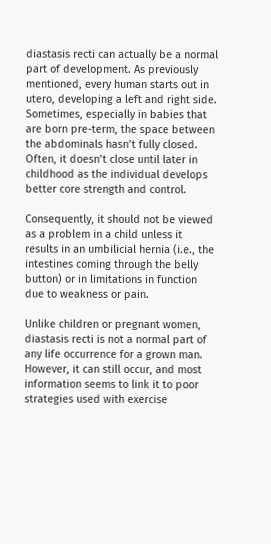diastasis recti can actually be a normal part of development. As previously mentioned, every human starts out in utero, developing a left and right side. Sometimes, especially in babies that are born pre-term, the space between the abdominals hasn’t fully closed. Often, it doesn’t close until later in childhood as the individual develops better core strength and control.

Consequently, it should not be viewed as a problem in a child unless it results in an umbilicial hernia (i.e., the intestines coming through the belly button) or in limitations in function due to weakness or pain.

Unlike children or pregnant women, diastasis recti is not a normal part of any life occurrence for a grown man. However, it can still occur, and most information seems to link it to poor strategies used with exercise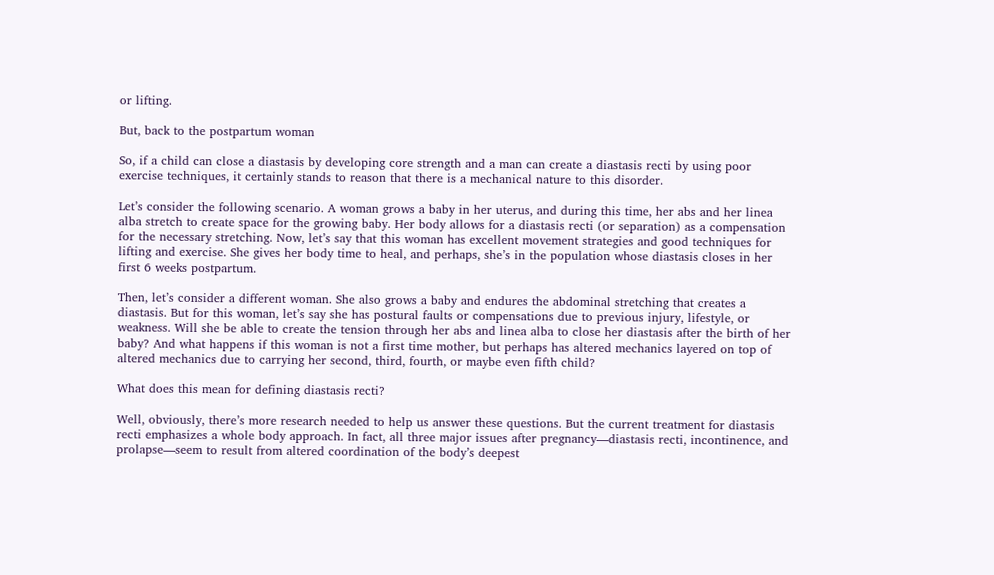or lifting.

But, back to the postpartum woman

So, if a child can close a diastasis by developing core strength and a man can create a diastasis recti by using poor exercise techniques, it certainly stands to reason that there is a mechanical nature to this disorder.

Let’s consider the following scenario. A woman grows a baby in her uterus, and during this time, her abs and her linea alba stretch to create space for the growing baby. Her body allows for a diastasis recti (or separation) as a compensation for the necessary stretching. Now, let’s say that this woman has excellent movement strategies and good techniques for lifting and exercise. She gives her body time to heal, and perhaps, she’s in the population whose diastasis closes in her first 6 weeks postpartum.

Then, let’s consider a different woman. She also grows a baby and endures the abdominal stretching that creates a diastasis. But for this woman, let’s say she has postural faults or compensations due to previous injury, lifestyle, or weakness. Will she be able to create the tension through her abs and linea alba to close her diastasis after the birth of her baby? And what happens if this woman is not a first time mother, but perhaps has altered mechanics layered on top of altered mechanics due to carrying her second, third, fourth, or maybe even fifth child?

What does this mean for defining diastasis recti?

Well, obviously, there’s more research needed to help us answer these questions. But the current treatment for diastasis recti emphasizes a whole body approach. In fact, all three major issues after pregnancy—diastasis recti, incontinence, and prolapse—seem to result from altered coordination of the body’s deepest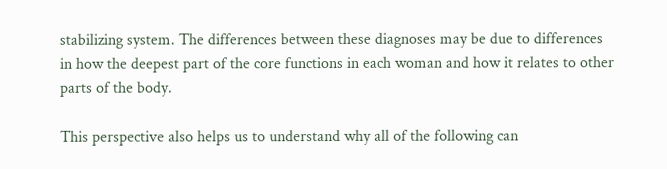stabilizing system. The differences between these diagnoses may be due to differences in how the deepest part of the core functions in each woman and how it relates to other parts of the body.

This perspective also helps us to understand why all of the following can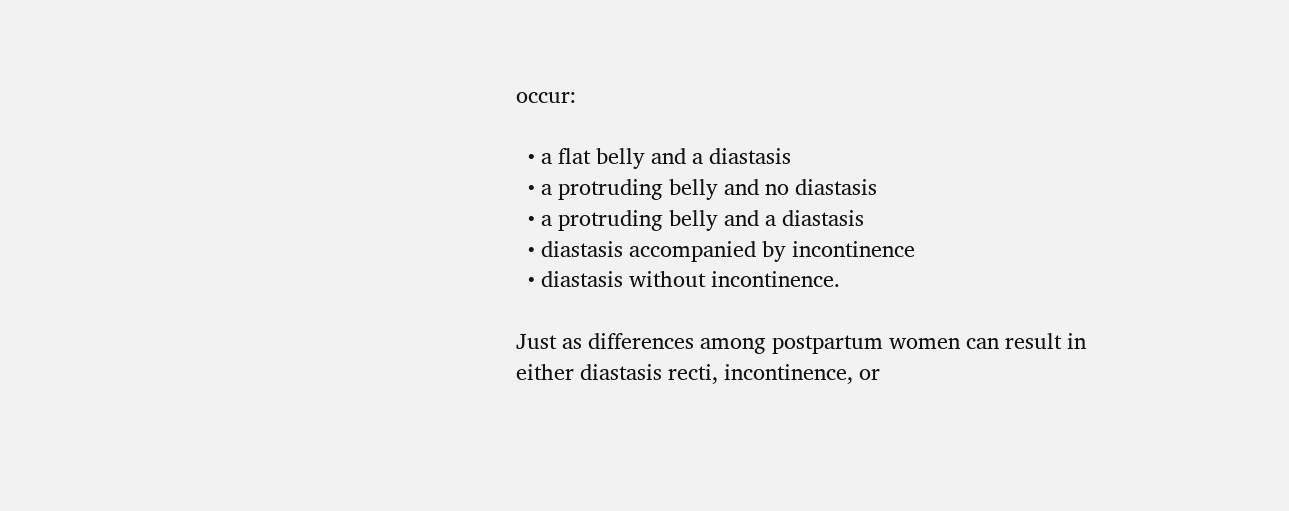occur:

  • a flat belly and a diastasis
  • a protruding belly and no diastasis
  • a protruding belly and a diastasis
  • diastasis accompanied by incontinence
  • diastasis without incontinence.

Just as differences among postpartum women can result in either diastasis recti, incontinence, or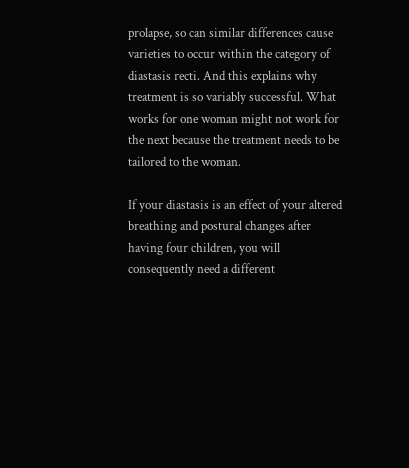prolapse, so can similar differences cause varieties to occur within the category of diastasis recti. And this explains why treatment is so variably successful. What works for one woman might not work for the next because the treatment needs to be tailored to the woman.

If your diastasis is an effect of your altered breathing and postural changes after having four children, you will consequently need a different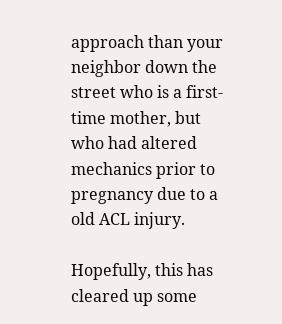approach than your neighbor down the street who is a first-time mother, but who had altered mechanics prior to pregnancy due to a old ACL injury.

Hopefully, this has cleared up some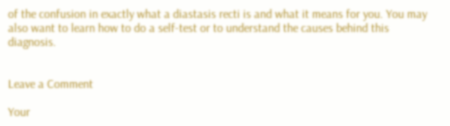of the confusion in exactly what a diastasis recti is and what it means for you. You may also want to learn how to do a self-test or to understand the causes behind this diagnosis.


Leave a Comment

Your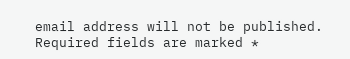email address will not be published. Required fields are marked *